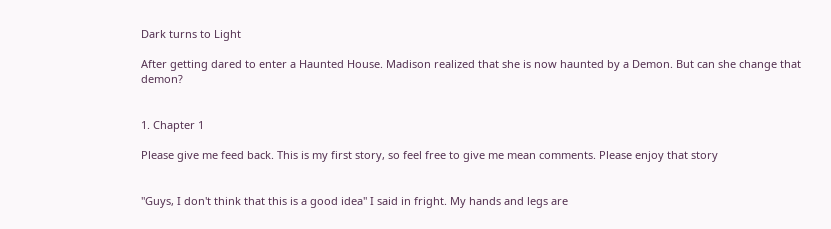Dark turns to Light

After getting dared to enter a Haunted House. Madison realized that she is now haunted by a Demon. But can she change that demon?


1. Chapter 1

Please give me feed back. This is my first story, so feel free to give me mean comments. Please enjoy that story


"Guys, I don't think that this is a good idea" I said in fright. My hands and legs are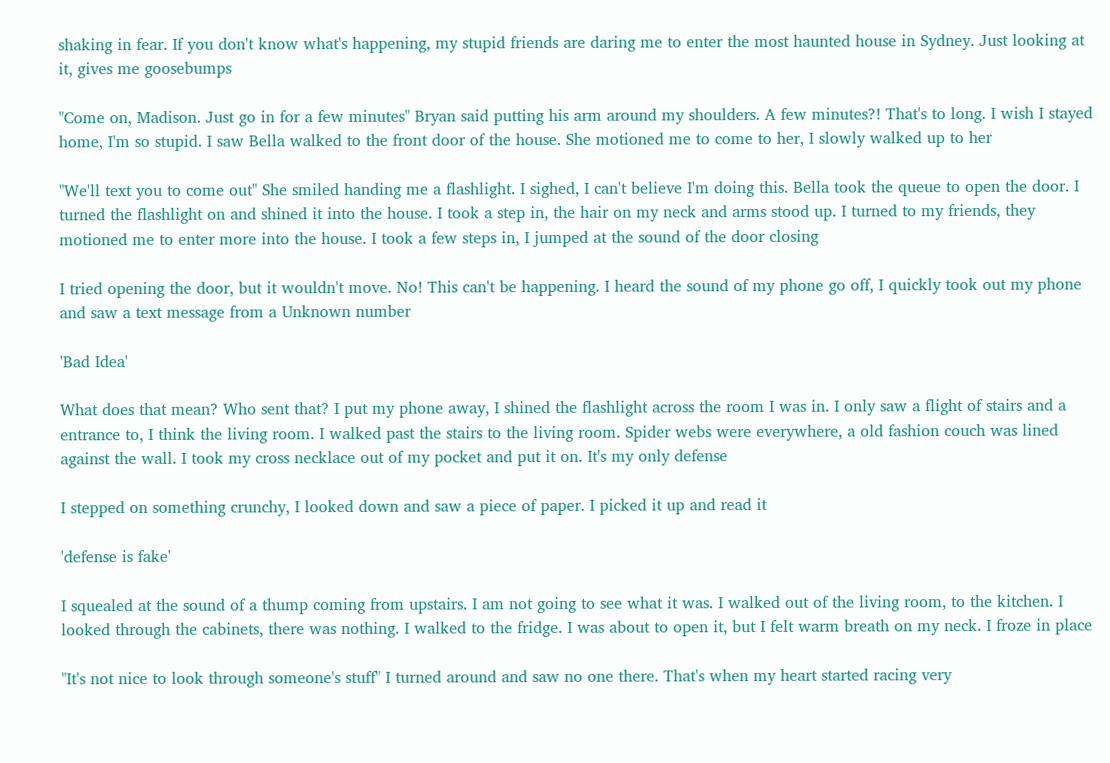shaking in fear. If you don't know what's happening, my stupid friends are daring me to enter the most haunted house in Sydney. Just looking at it, gives me goosebumps

"Come on, Madison. Just go in for a few minutes" Bryan said putting his arm around my shoulders. A few minutes?! That's to long. I wish I stayed home, I'm so stupid. I saw Bella walked to the front door of the house. She motioned me to come to her, I slowly walked up to her

"We'll text you to come out" She smiled handing me a flashlight. I sighed, I can't believe I'm doing this. Bella took the queue to open the door. I turned the flashlight on and shined it into the house. I took a step in, the hair on my neck and arms stood up. I turned to my friends, they motioned me to enter more into the house. I took a few steps in, I jumped at the sound of the door closing

I tried opening the door, but it wouldn't move. No! This can't be happening. I heard the sound of my phone go off, I quickly took out my phone and saw a text message from a Unknown number

'Bad Idea'

What does that mean? Who sent that? I put my phone away, I shined the flashlight across the room I was in. I only saw a flight of stairs and a entrance to, I think the living room. I walked past the stairs to the living room. Spider webs were everywhere, a old fashion couch was lined against the wall. I took my cross necklace out of my pocket and put it on. It's my only defense

I stepped on something crunchy, I looked down and saw a piece of paper. I picked it up and read it

'defense is fake'

I squealed at the sound of a thump coming from upstairs. I am not going to see what it was. I walked out of the living room, to the kitchen. I looked through the cabinets, there was nothing. I walked to the fridge. I was about to open it, but I felt warm breath on my neck. I froze in place

"It's not nice to look through someone's stuff" I turned around and saw no one there. That's when my heart started racing very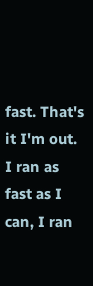fast. That's it I'm out. I ran as fast as I can, I ran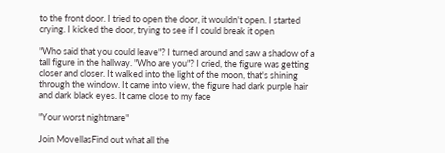to the front door. I tried to open the door, it wouldn't open. I started crying. I kicked the door, trying to see if I could break it open

"Who said that you could leave"? I turned around and saw a shadow of a tall figure in the hallway. "Who are you"? I cried, the figure was getting closer and closer. It walked into the light of the moon, that's shining through the window. It came into view, the figure had dark purple hair and dark black eyes. It came close to my face

"Your worst nightmare"

Join MovellasFind out what all the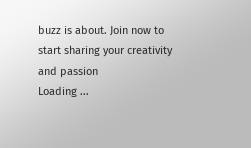buzz is about. Join now to start sharing your creativity and passion
Loading ...